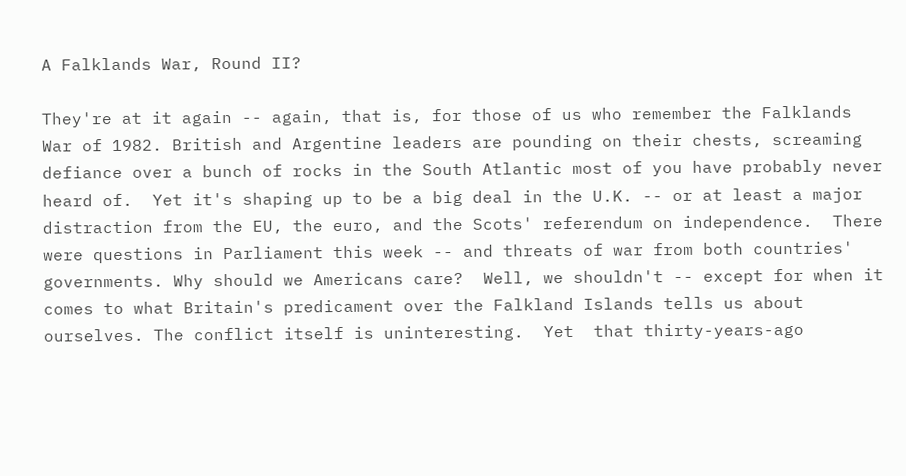A Falklands War, Round II?

They're at it again -- again, that is, for those of us who remember the Falklands War of 1982. British and Argentine leaders are pounding on their chests, screaming defiance over a bunch of rocks in the South Atlantic most of you have probably never heard of.  Yet it's shaping up to be a big deal in the U.K. -- or at least a major distraction from the EU, the euro, and the Scots' referendum on independence.  There were questions in Parliament this week -- and threats of war from both countries' governments. Why should we Americans care?  Well, we shouldn't -- except for when it comes to what Britain's predicament over the Falkland Islands tells us about ourselves. The conflict itself is uninteresting.  Yet  that thirty-years-ago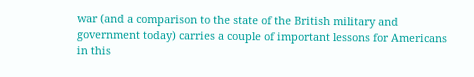war (and a comparison to the state of the British military and government today) carries a couple of important lessons for Americans in this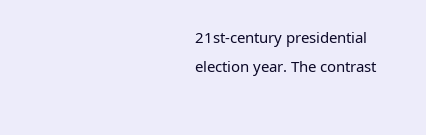21st-century presidential election year. The contrast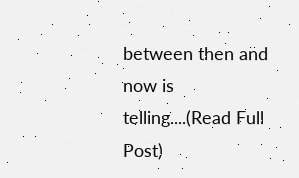between then and now is telling....(Read Full Post)